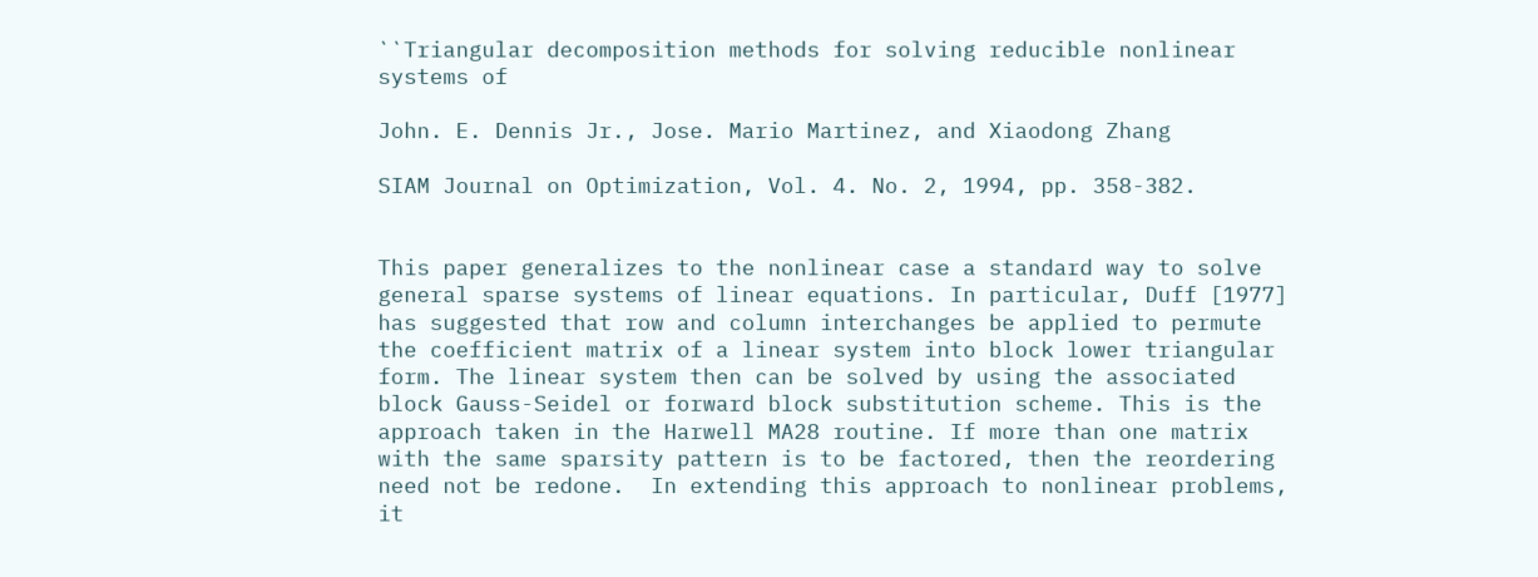``Triangular decomposition methods for solving reducible nonlinear systems of

John. E. Dennis Jr., Jose. Mario Martinez, and Xiaodong Zhang

SIAM Journal on Optimization, Vol. 4. No. 2, 1994, pp. 358-382.


This paper generalizes to the nonlinear case a standard way to solve
general sparse systems of linear equations. In particular, Duff [1977]
has suggested that row and column interchanges be applied to permute
the coefficient matrix of a linear system into block lower triangular
form. The linear system then can be solved by using the associated
block Gauss-Seidel or forward block substitution scheme. This is the
approach taken in the Harwell MA28 routine. If more than one matrix
with the same sparsity pattern is to be factored, then the reordering
need not be redone.  In extending this approach to nonlinear problems,
it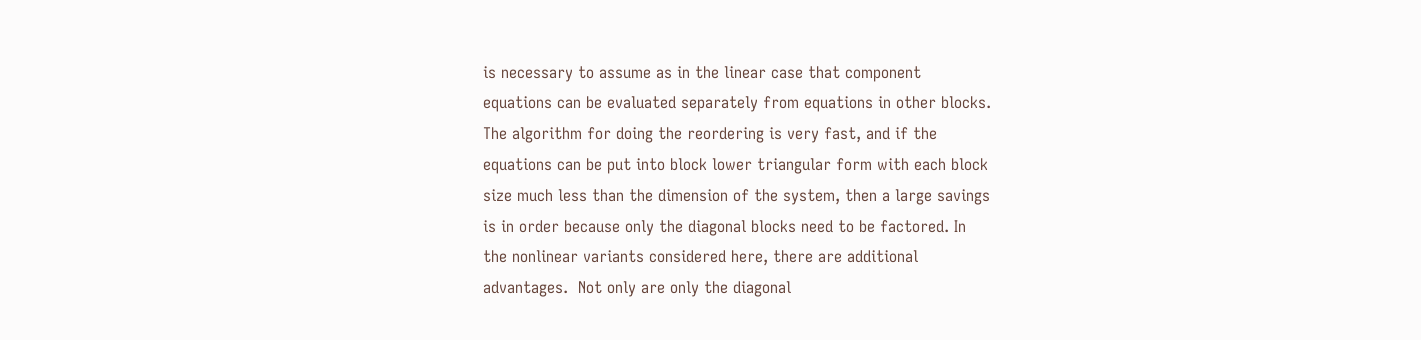is necessary to assume as in the linear case that component
equations can be evaluated separately from equations in other blocks.
The algorithm for doing the reordering is very fast, and if the
equations can be put into block lower triangular form with each block
size much less than the dimension of the system, then a large savings
is in order because only the diagonal blocks need to be factored. In
the nonlinear variants considered here, there are additional
advantages.  Not only are only the diagonal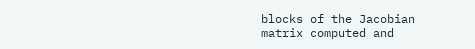blocks of the Jacobian
matrix computed and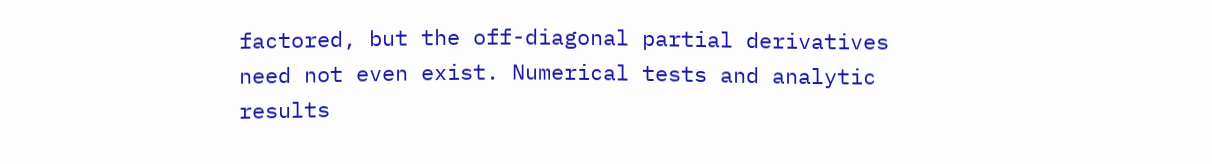factored, but the off-diagonal partial derivatives
need not even exist. Numerical tests and analytic results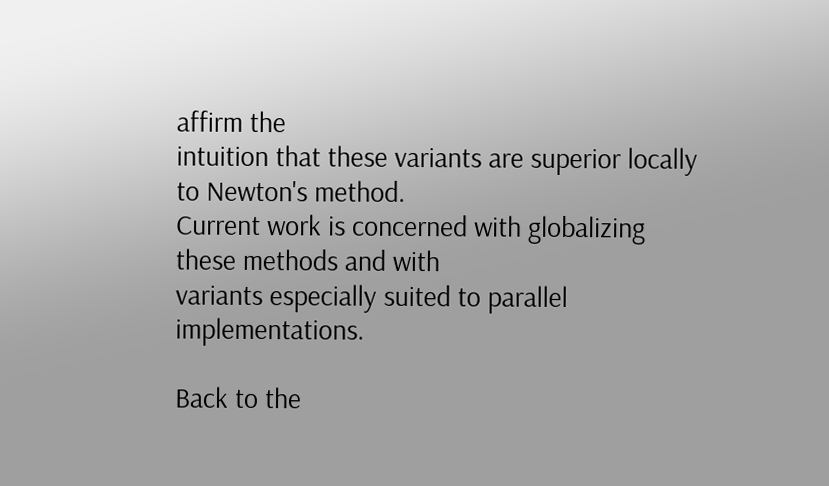affirm the
intuition that these variants are superior locally to Newton's method.
Current work is concerned with globalizing these methods and with
variants especially suited to parallel implementations.

Back to the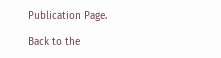Publication Page.

Back to the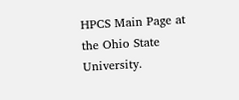HPCS Main Page at the Ohio State University.